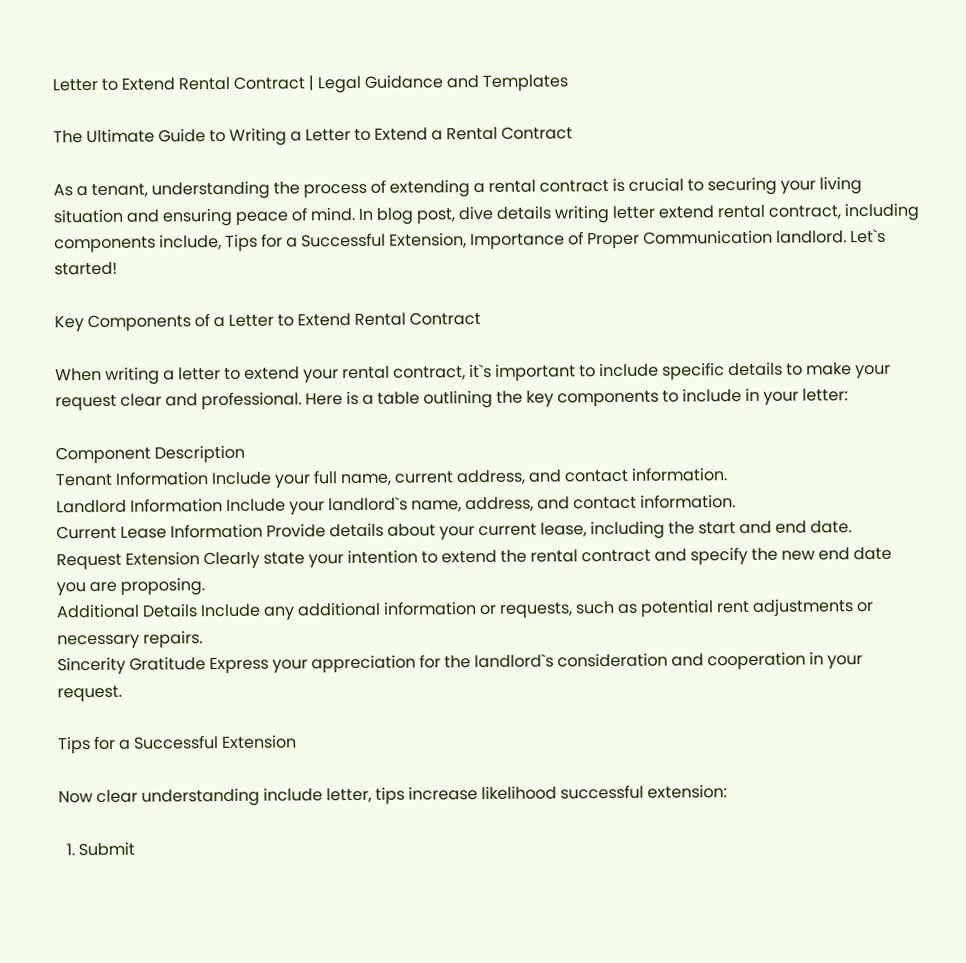Letter to Extend Rental Contract | Legal Guidance and Templates

The Ultimate Guide to Writing a Letter to Extend a Rental Contract

As a tenant, understanding the process of extending a rental contract is crucial to securing your living situation and ensuring peace of mind. In blog post, dive details writing letter extend rental contract, including components include, Tips for a Successful Extension, Importance of Proper Communication landlord. Let`s started!

Key Components of a Letter to Extend Rental Contract

When writing a letter to extend your rental contract, it`s important to include specific details to make your request clear and professional. Here is a table outlining the key components to include in your letter:

Component Description
Tenant Information Include your full name, current address, and contact information.
Landlord Information Include your landlord`s name, address, and contact information.
Current Lease Information Provide details about your current lease, including the start and end date.
Request Extension Clearly state your intention to extend the rental contract and specify the new end date you are proposing.
Additional Details Include any additional information or requests, such as potential rent adjustments or necessary repairs.
Sincerity Gratitude Express your appreciation for the landlord`s consideration and cooperation in your request.

Tips for a Successful Extension

Now clear understanding include letter, tips increase likelihood successful extension:

  1. Submit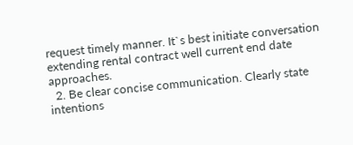request timely manner. It`s best initiate conversation extending rental contract well current end date approaches.
  2. Be clear concise communication. Clearly state intentions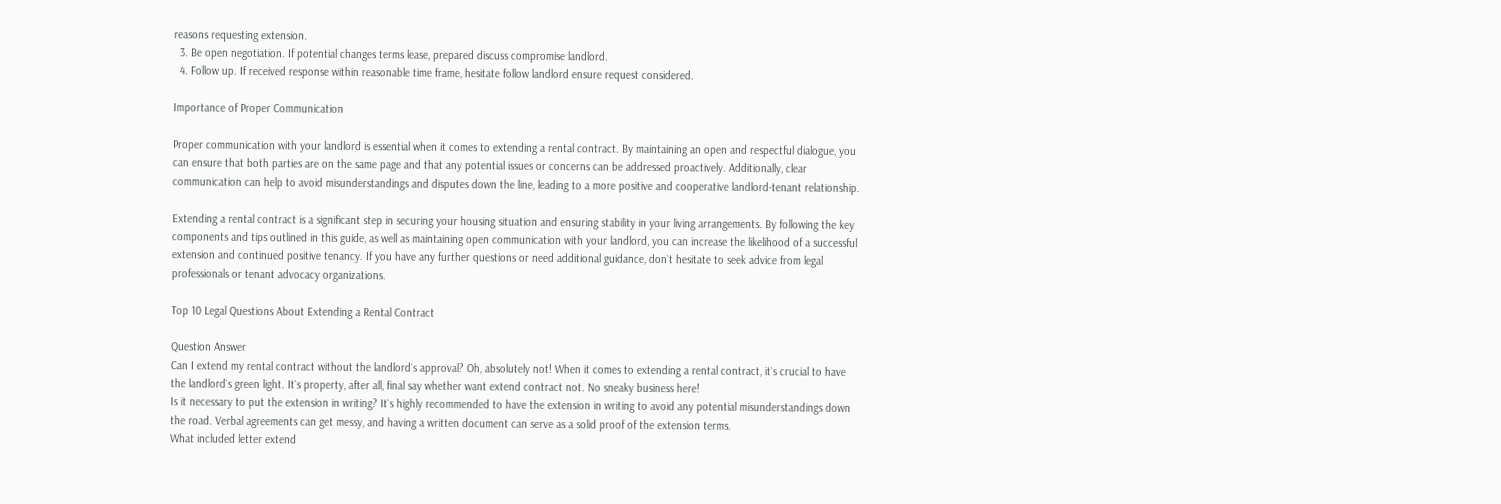reasons requesting extension.
  3. Be open negotiation. If potential changes terms lease, prepared discuss compromise landlord.
  4. Follow up. If received response within reasonable time frame, hesitate follow landlord ensure request considered.

Importance of Proper Communication

Proper communication with your landlord is essential when it comes to extending a rental contract. By maintaining an open and respectful dialogue, you can ensure that both parties are on the same page and that any potential issues or concerns can be addressed proactively. Additionally, clear communication can help to avoid misunderstandings and disputes down the line, leading to a more positive and cooperative landlord-tenant relationship.

Extending a rental contract is a significant step in securing your housing situation and ensuring stability in your living arrangements. By following the key components and tips outlined in this guide, as well as maintaining open communication with your landlord, you can increase the likelihood of a successful extension and continued positive tenancy. If you have any further questions or need additional guidance, don`t hesitate to seek advice from legal professionals or tenant advocacy organizations.

Top 10 Legal Questions About Extending a Rental Contract

Question Answer
Can I extend my rental contract without the landlord`s approval? Oh, absolutely not! When it comes to extending a rental contract, it`s crucial to have the landlord`s green light. It`s property, after all, final say whether want extend contract not. No sneaky business here!
Is it necessary to put the extension in writing? It`s highly recommended to have the extension in writing to avoid any potential misunderstandings down the road. Verbal agreements can get messy, and having a written document can serve as a solid proof of the extension terms.
What included letter extend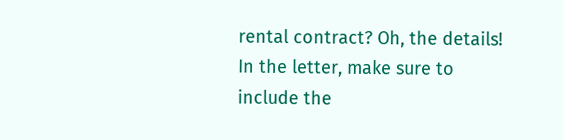rental contract? Oh, the details! In the letter, make sure to include the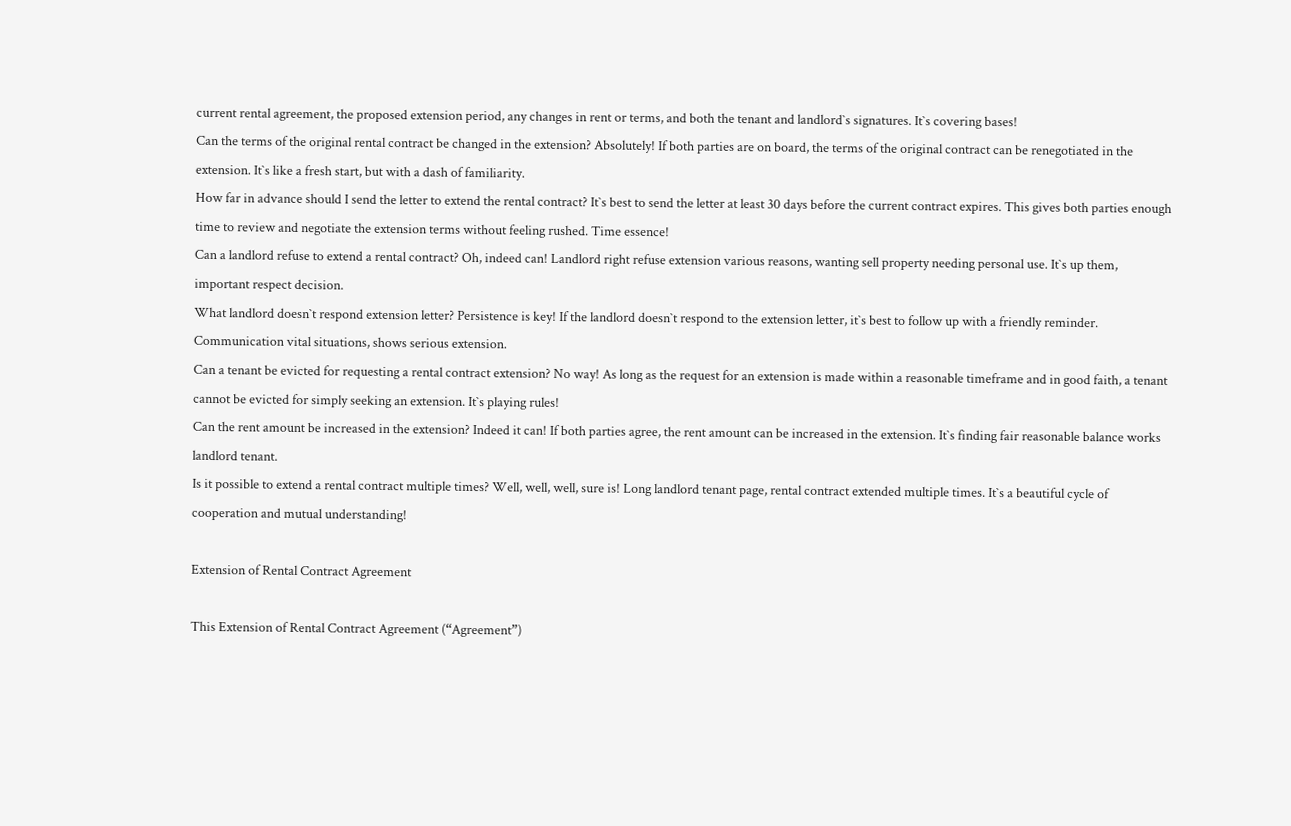current rental agreement, the proposed extension period, any changes in rent or terms, and both the tenant and landlord`s signatures. It`s covering bases!
Can the terms of the original rental contract be changed in the extension? Absolutely! If both parties are on board, the terms of the original contract can be renegotiated in the extension. It`s like a fresh start, but with a dash of familiarity.
How far in advance should I send the letter to extend the rental contract? It`s best to send the letter at least 30 days before the current contract expires. This gives both parties enough time to review and negotiate the extension terms without feeling rushed. Time essence!
Can a landlord refuse to extend a rental contract? Oh, indeed can! Landlord right refuse extension various reasons, wanting sell property needing personal use. It`s up them, important respect decision.
What landlord doesn`t respond extension letter? Persistence is key! If the landlord doesn`t respond to the extension letter, it`s best to follow up with a friendly reminder. Communication vital situations, shows serious extension.
Can a tenant be evicted for requesting a rental contract extension? No way! As long as the request for an extension is made within a reasonable timeframe and in good faith, a tenant cannot be evicted for simply seeking an extension. It`s playing rules!
Can the rent amount be increased in the extension? Indeed it can! If both parties agree, the rent amount can be increased in the extension. It`s finding fair reasonable balance works landlord tenant.
Is it possible to extend a rental contract multiple times? Well, well, well, sure is! Long landlord tenant page, rental contract extended multiple times. It`s a beautiful cycle of cooperation and mutual understanding!

Extension of Rental Contract Agreement

This Extension of Rental Contract Agreement (“Agreement”)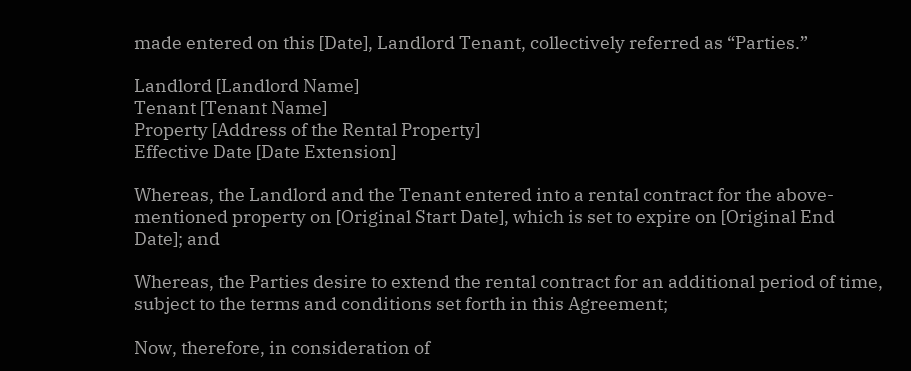made entered on this [Date], Landlord Tenant, collectively referred as “Parties.”

Landlord [Landlord Name]
Tenant [Tenant Name]
Property [Address of the Rental Property]
Effective Date [Date Extension]

Whereas, the Landlord and the Tenant entered into a rental contract for the above-mentioned property on [Original Start Date], which is set to expire on [Original End Date]; and

Whereas, the Parties desire to extend the rental contract for an additional period of time, subject to the terms and conditions set forth in this Agreement;

Now, therefore, in consideration of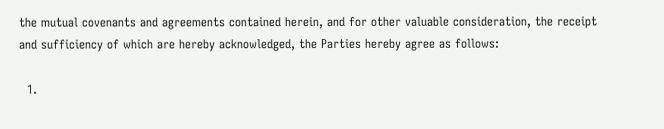the mutual covenants and agreements contained herein, and for other valuable consideration, the receipt and sufficiency of which are hereby acknowledged, the Parties hereby agree as follows:

  1.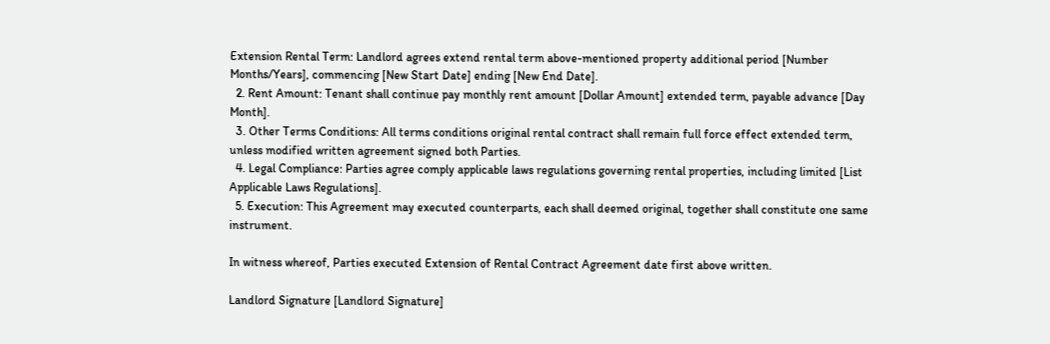Extension Rental Term: Landlord agrees extend rental term above-mentioned property additional period [Number Months/Years], commencing [New Start Date] ending [New End Date].
  2. Rent Amount: Tenant shall continue pay monthly rent amount [Dollar Amount] extended term, payable advance [Day Month].
  3. Other Terms Conditions: All terms conditions original rental contract shall remain full force effect extended term, unless modified written agreement signed both Parties.
  4. Legal Compliance: Parties agree comply applicable laws regulations governing rental properties, including limited [List Applicable Laws Regulations].
  5. Execution: This Agreement may executed counterparts, each shall deemed original, together shall constitute one same instrument.

In witness whereof, Parties executed Extension of Rental Contract Agreement date first above written.

Landlord Signature [Landlord Signature]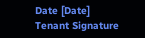Date [Date]
Tenant Signature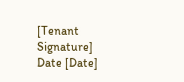[Tenant Signature]
Date [Date]